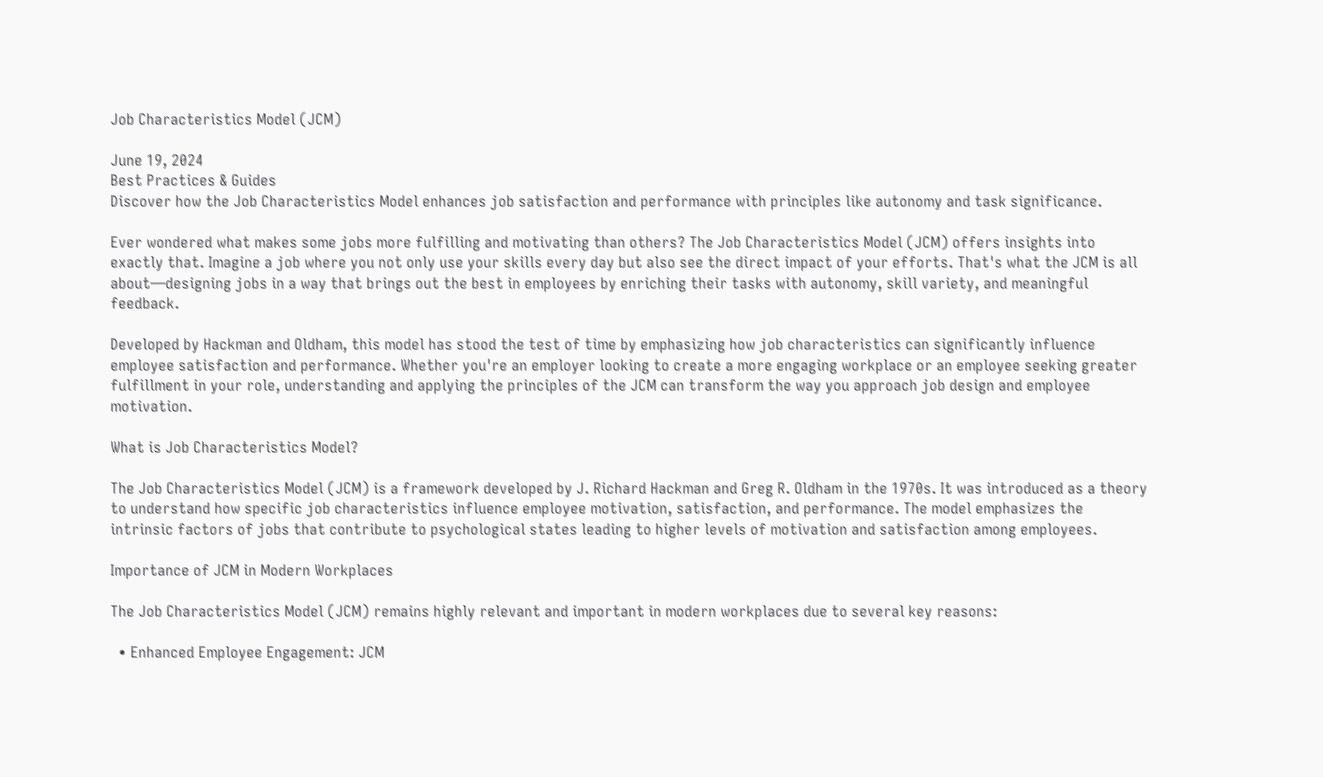Job Characteristics Model (JCM)

June 19, 2024
Best Practices & Guides
Discover how the Job Characteristics Model enhances job satisfaction and performance with principles like autonomy and task significance.

Ever wondered what makes some jobs more fulfilling and motivating than others? The Job Characteristics Model (JCM) offers insights into exactly that. Imagine a job where you not only use your skills every day but also see the direct impact of your efforts. That's what the JCM is all about—designing jobs in a way that brings out the best in employees by enriching their tasks with autonomy, skill variety, and meaningful feedback.

Developed by Hackman and Oldham, this model has stood the test of time by emphasizing how job characteristics can significantly influence employee satisfaction and performance. Whether you're an employer looking to create a more engaging workplace or an employee seeking greater fulfillment in your role, understanding and applying the principles of the JCM can transform the way you approach job design and employee motivation.

What is Job Characteristics Model?

The Job Characteristics Model (JCM) is a framework developed by J. Richard Hackman and Greg R. Oldham in the 1970s. It was introduced as a theory to understand how specific job characteristics influence employee motivation, satisfaction, and performance. The model emphasizes the intrinsic factors of jobs that contribute to psychological states leading to higher levels of motivation and satisfaction among employees.

Importance of JCM in Modern Workplaces

The Job Characteristics Model (JCM) remains highly relevant and important in modern workplaces due to several key reasons:

  • Enhanced Employee Engagement: JCM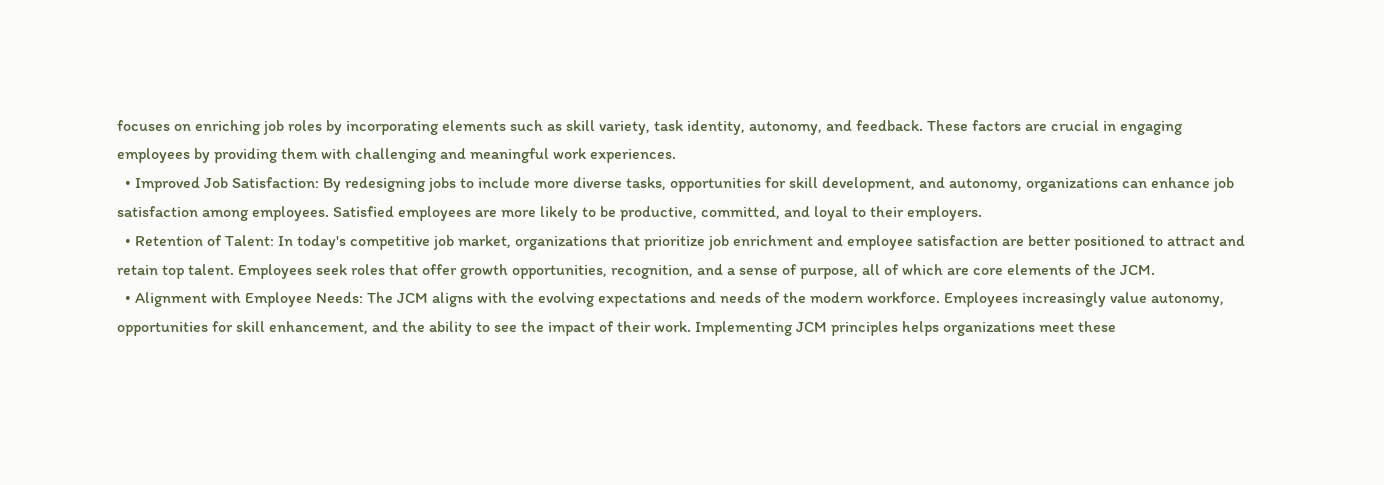focuses on enriching job roles by incorporating elements such as skill variety, task identity, autonomy, and feedback. These factors are crucial in engaging employees by providing them with challenging and meaningful work experiences.
  • Improved Job Satisfaction: By redesigning jobs to include more diverse tasks, opportunities for skill development, and autonomy, organizations can enhance job satisfaction among employees. Satisfied employees are more likely to be productive, committed, and loyal to their employers.
  • Retention of Talent: In today's competitive job market, organizations that prioritize job enrichment and employee satisfaction are better positioned to attract and retain top talent. Employees seek roles that offer growth opportunities, recognition, and a sense of purpose, all of which are core elements of the JCM.
  • Alignment with Employee Needs: The JCM aligns with the evolving expectations and needs of the modern workforce. Employees increasingly value autonomy, opportunities for skill enhancement, and the ability to see the impact of their work. Implementing JCM principles helps organizations meet these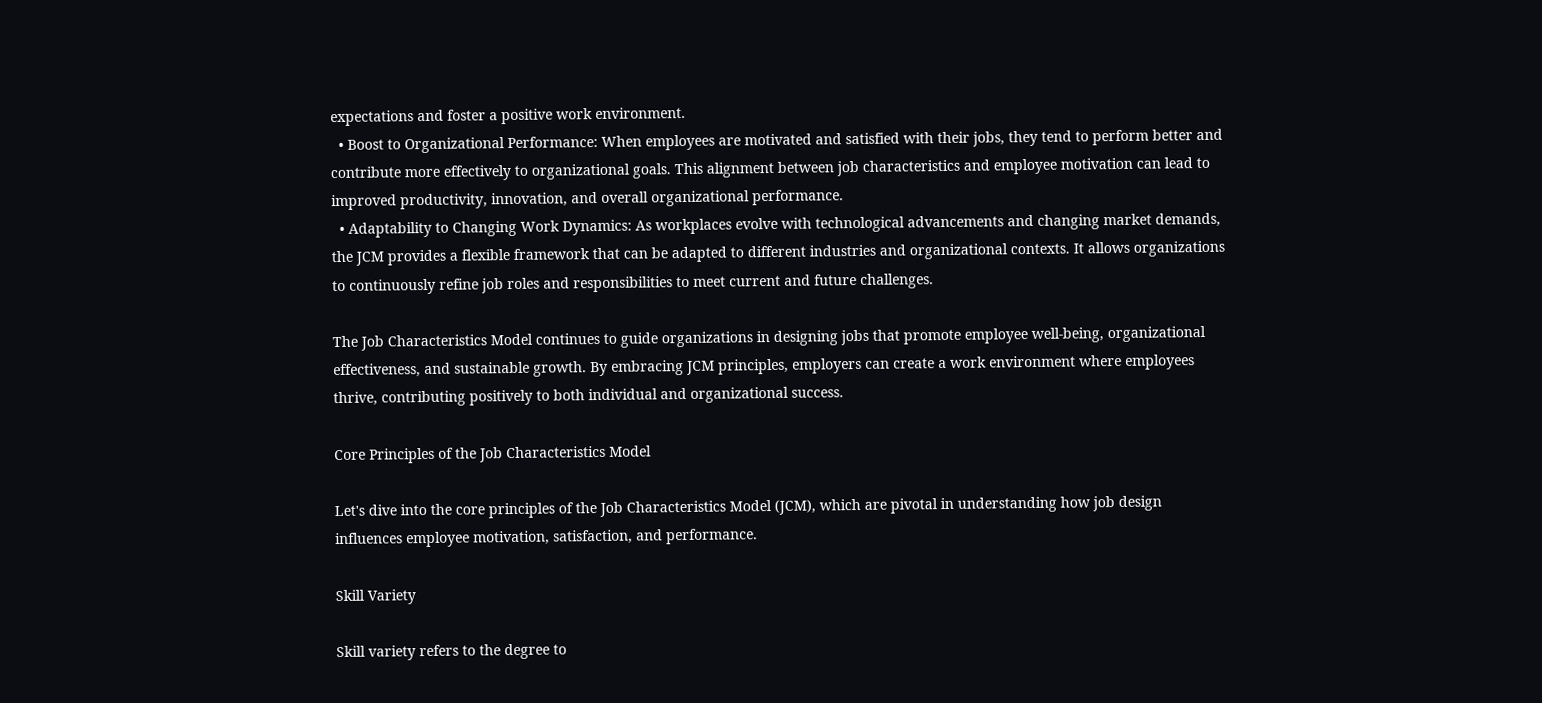expectations and foster a positive work environment.
  • Boost to Organizational Performance: When employees are motivated and satisfied with their jobs, they tend to perform better and contribute more effectively to organizational goals. This alignment between job characteristics and employee motivation can lead to improved productivity, innovation, and overall organizational performance.
  • Adaptability to Changing Work Dynamics: As workplaces evolve with technological advancements and changing market demands, the JCM provides a flexible framework that can be adapted to different industries and organizational contexts. It allows organizations to continuously refine job roles and responsibilities to meet current and future challenges.

The Job Characteristics Model continues to guide organizations in designing jobs that promote employee well-being, organizational effectiveness, and sustainable growth. By embracing JCM principles, employers can create a work environment where employees thrive, contributing positively to both individual and organizational success.

Core Principles of the Job Characteristics Model

Let's dive into the core principles of the Job Characteristics Model (JCM), which are pivotal in understanding how job design influences employee motivation, satisfaction, and performance.

Skill Variety

Skill variety refers to the degree to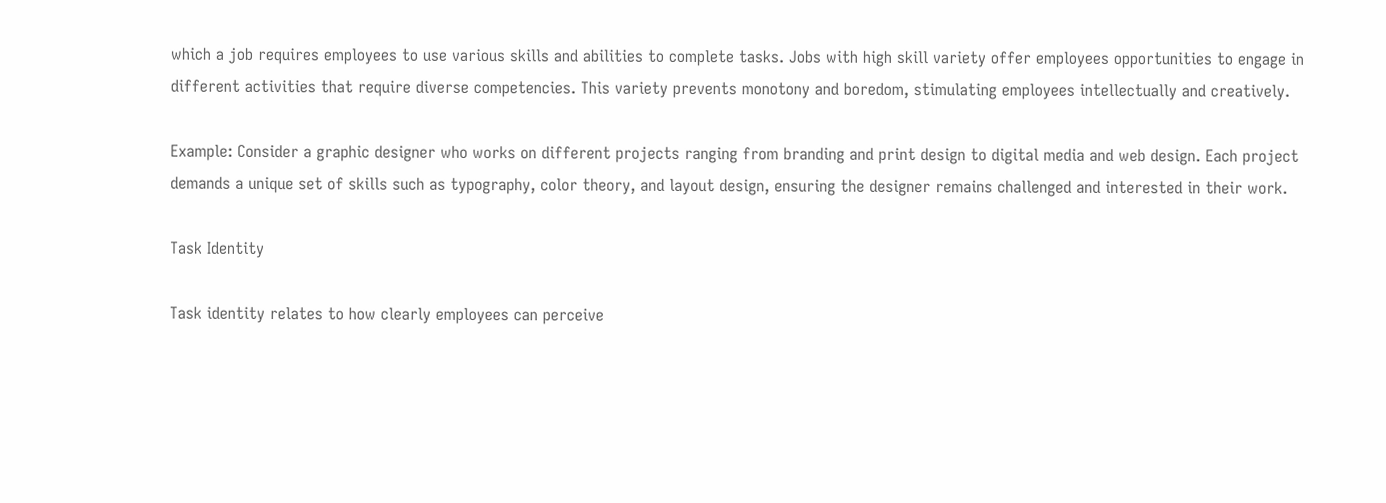which a job requires employees to use various skills and abilities to complete tasks. Jobs with high skill variety offer employees opportunities to engage in different activities that require diverse competencies. This variety prevents monotony and boredom, stimulating employees intellectually and creatively.

Example: Consider a graphic designer who works on different projects ranging from branding and print design to digital media and web design. Each project demands a unique set of skills such as typography, color theory, and layout design, ensuring the designer remains challenged and interested in their work.

Task Identity

Task identity relates to how clearly employees can perceive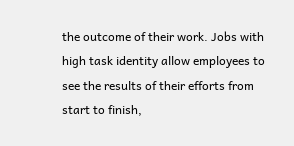the outcome of their work. Jobs with high task identity allow employees to see the results of their efforts from start to finish,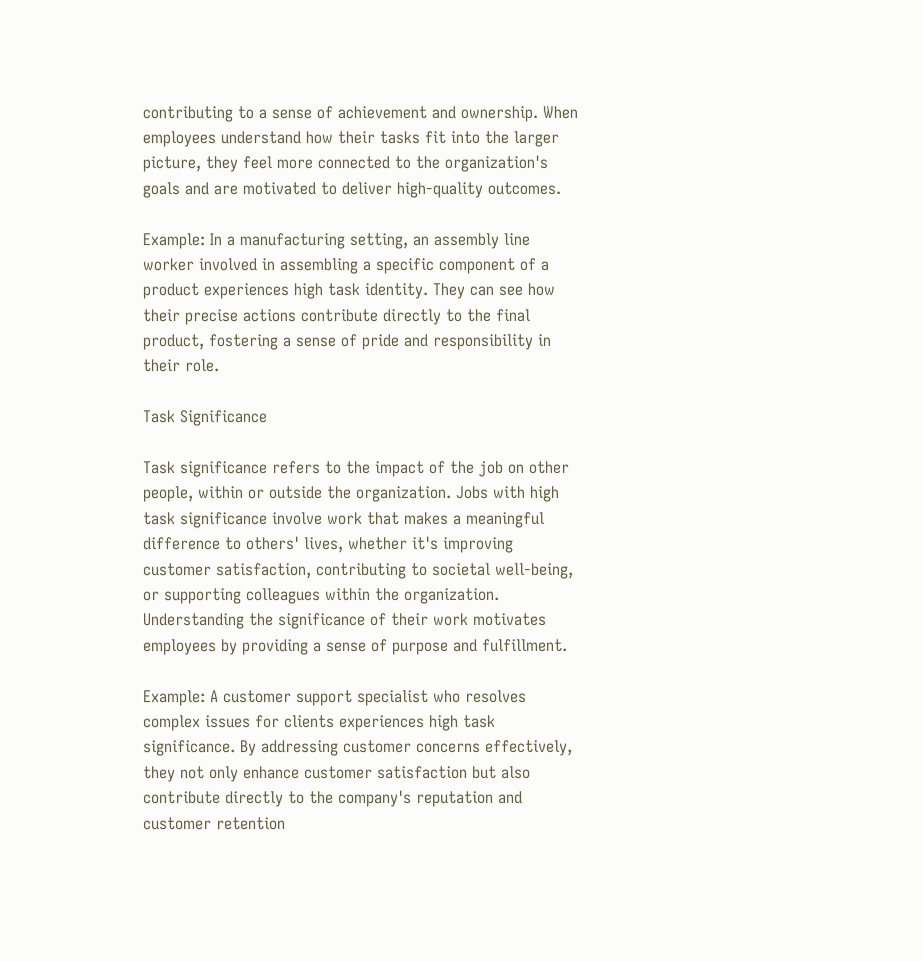contributing to a sense of achievement and ownership. When employees understand how their tasks fit into the larger picture, they feel more connected to the organization's goals and are motivated to deliver high-quality outcomes.

Example: In a manufacturing setting, an assembly line worker involved in assembling a specific component of a product experiences high task identity. They can see how their precise actions contribute directly to the final product, fostering a sense of pride and responsibility in their role.

Task Significance

Task significance refers to the impact of the job on other people, within or outside the organization. Jobs with high task significance involve work that makes a meaningful difference to others' lives, whether it's improving customer satisfaction, contributing to societal well-being, or supporting colleagues within the organization. Understanding the significance of their work motivates employees by providing a sense of purpose and fulfillment.

Example: A customer support specialist who resolves complex issues for clients experiences high task significance. By addressing customer concerns effectively, they not only enhance customer satisfaction but also contribute directly to the company's reputation and customer retention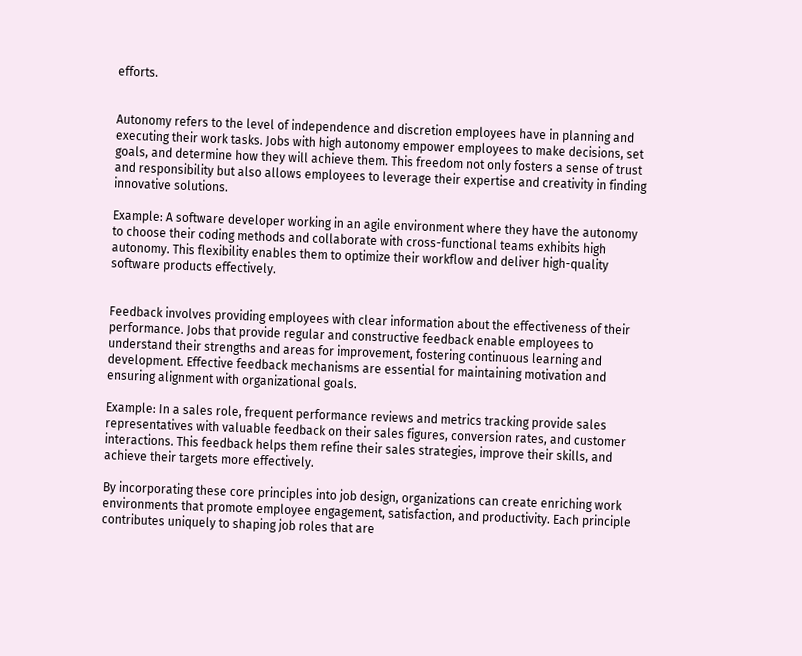efforts.


Autonomy refers to the level of independence and discretion employees have in planning and executing their work tasks. Jobs with high autonomy empower employees to make decisions, set goals, and determine how they will achieve them. This freedom not only fosters a sense of trust and responsibility but also allows employees to leverage their expertise and creativity in finding innovative solutions.

Example: A software developer working in an agile environment where they have the autonomy to choose their coding methods and collaborate with cross-functional teams exhibits high autonomy. This flexibility enables them to optimize their workflow and deliver high-quality software products effectively.


Feedback involves providing employees with clear information about the effectiveness of their performance. Jobs that provide regular and constructive feedback enable employees to understand their strengths and areas for improvement, fostering continuous learning and development. Effective feedback mechanisms are essential for maintaining motivation and ensuring alignment with organizational goals.

Example: In a sales role, frequent performance reviews and metrics tracking provide sales representatives with valuable feedback on their sales figures, conversion rates, and customer interactions. This feedback helps them refine their sales strategies, improve their skills, and achieve their targets more effectively.

By incorporating these core principles into job design, organizations can create enriching work environments that promote employee engagement, satisfaction, and productivity. Each principle contributes uniquely to shaping job roles that are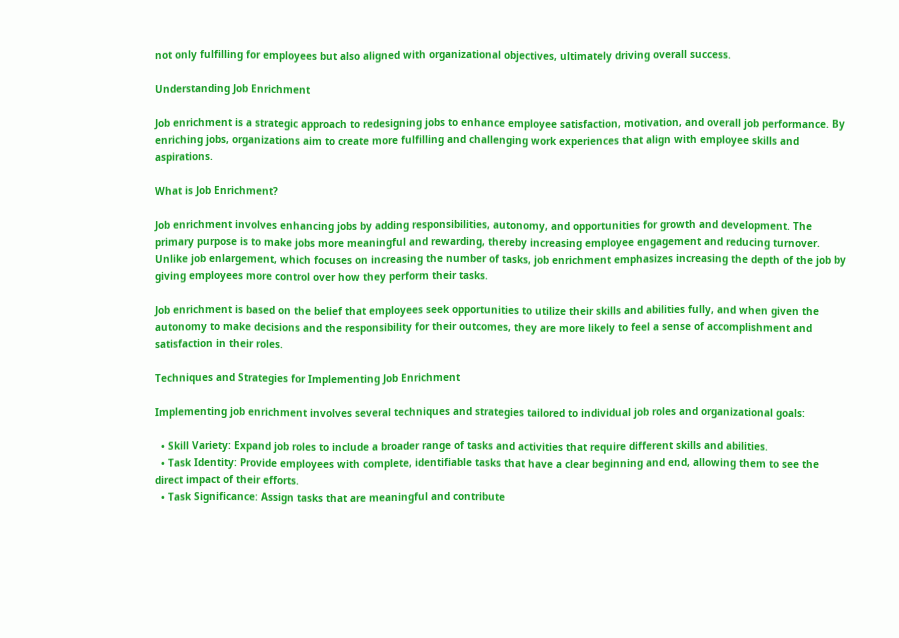not only fulfilling for employees but also aligned with organizational objectives, ultimately driving overall success.

Understanding Job Enrichment

Job enrichment is a strategic approach to redesigning jobs to enhance employee satisfaction, motivation, and overall job performance. By enriching jobs, organizations aim to create more fulfilling and challenging work experiences that align with employee skills and aspirations.

What is Job Enrichment?

Job enrichment involves enhancing jobs by adding responsibilities, autonomy, and opportunities for growth and development. The primary purpose is to make jobs more meaningful and rewarding, thereby increasing employee engagement and reducing turnover. Unlike job enlargement, which focuses on increasing the number of tasks, job enrichment emphasizes increasing the depth of the job by giving employees more control over how they perform their tasks.

Job enrichment is based on the belief that employees seek opportunities to utilize their skills and abilities fully, and when given the autonomy to make decisions and the responsibility for their outcomes, they are more likely to feel a sense of accomplishment and satisfaction in their roles.

Techniques and Strategies for Implementing Job Enrichment

Implementing job enrichment involves several techniques and strategies tailored to individual job roles and organizational goals:

  • Skill Variety: Expand job roles to include a broader range of tasks and activities that require different skills and abilities.
  • Task Identity: Provide employees with complete, identifiable tasks that have a clear beginning and end, allowing them to see the direct impact of their efforts.
  • Task Significance: Assign tasks that are meaningful and contribute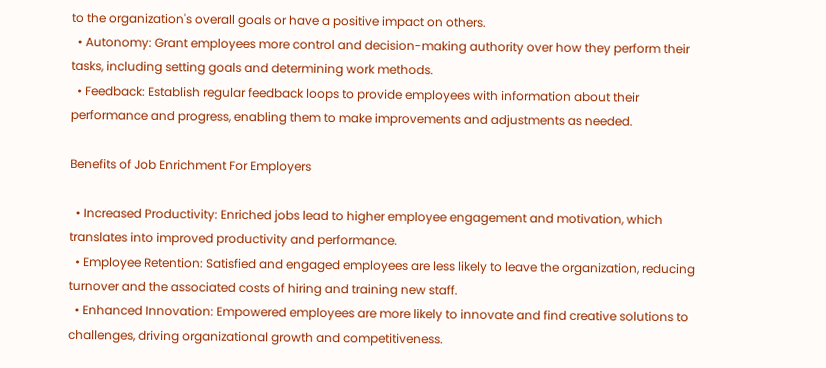to the organization's overall goals or have a positive impact on others.
  • Autonomy: Grant employees more control and decision-making authority over how they perform their tasks, including setting goals and determining work methods.
  • Feedback: Establish regular feedback loops to provide employees with information about their performance and progress, enabling them to make improvements and adjustments as needed.

Benefits of Job Enrichment For Employers

  • Increased Productivity: Enriched jobs lead to higher employee engagement and motivation, which translates into improved productivity and performance.
  • Employee Retention: Satisfied and engaged employees are less likely to leave the organization, reducing turnover and the associated costs of hiring and training new staff.
  • Enhanced Innovation: Empowered employees are more likely to innovate and find creative solutions to challenges, driving organizational growth and competitiveness.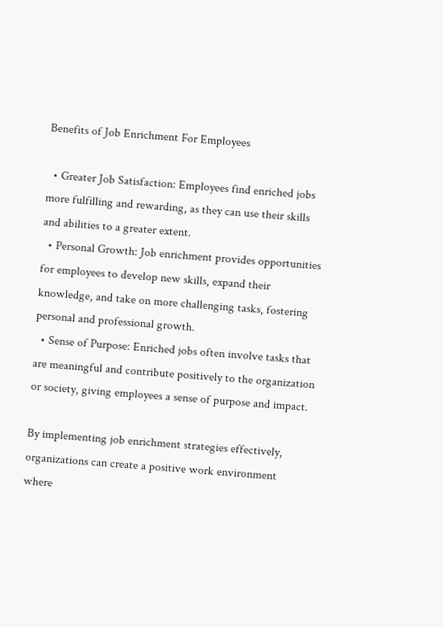Benefits of Job Enrichment For Employees

  • Greater Job Satisfaction: Employees find enriched jobs more fulfilling and rewarding, as they can use their skills and abilities to a greater extent.
  • Personal Growth: Job enrichment provides opportunities for employees to develop new skills, expand their knowledge, and take on more challenging tasks, fostering personal and professional growth.
  • Sense of Purpose: Enriched jobs often involve tasks that are meaningful and contribute positively to the organization or society, giving employees a sense of purpose and impact.

By implementing job enrichment strategies effectively, organizations can create a positive work environment where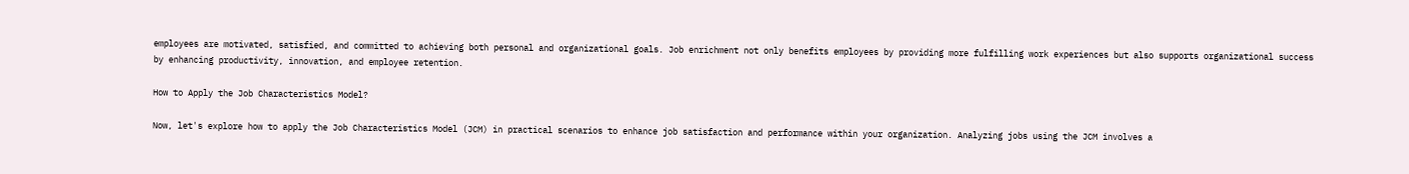employees are motivated, satisfied, and committed to achieving both personal and organizational goals. Job enrichment not only benefits employees by providing more fulfilling work experiences but also supports organizational success by enhancing productivity, innovation, and employee retention.

How to Apply the Job Characteristics Model?

Now, let's explore how to apply the Job Characteristics Model (JCM) in practical scenarios to enhance job satisfaction and performance within your organization. Analyzing jobs using the JCM involves a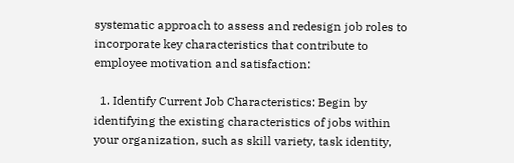systematic approach to assess and redesign job roles to incorporate key characteristics that contribute to employee motivation and satisfaction:

  1. Identify Current Job Characteristics: Begin by identifying the existing characteristics of jobs within your organization, such as skill variety, task identity,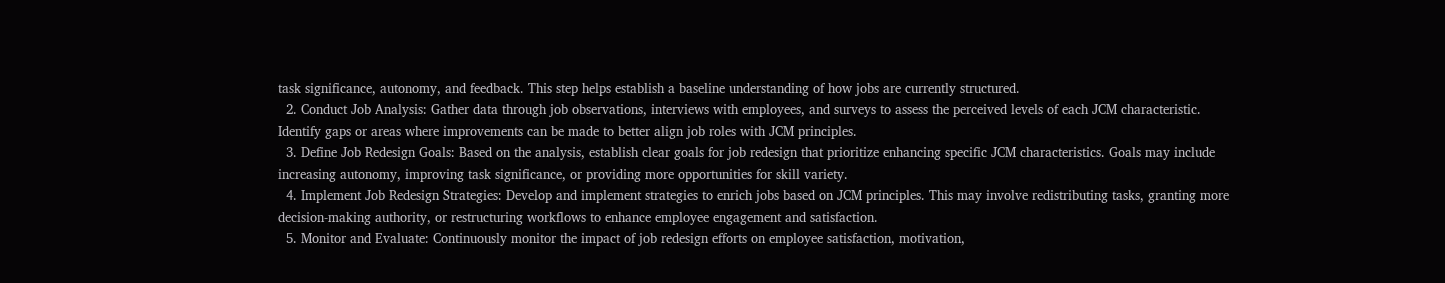task significance, autonomy, and feedback. This step helps establish a baseline understanding of how jobs are currently structured.
  2. Conduct Job Analysis: Gather data through job observations, interviews with employees, and surveys to assess the perceived levels of each JCM characteristic. Identify gaps or areas where improvements can be made to better align job roles with JCM principles.
  3. Define Job Redesign Goals: Based on the analysis, establish clear goals for job redesign that prioritize enhancing specific JCM characteristics. Goals may include increasing autonomy, improving task significance, or providing more opportunities for skill variety.
  4. Implement Job Redesign Strategies: Develop and implement strategies to enrich jobs based on JCM principles. This may involve redistributing tasks, granting more decision-making authority, or restructuring workflows to enhance employee engagement and satisfaction.
  5. Monitor and Evaluate: Continuously monitor the impact of job redesign efforts on employee satisfaction, motivation,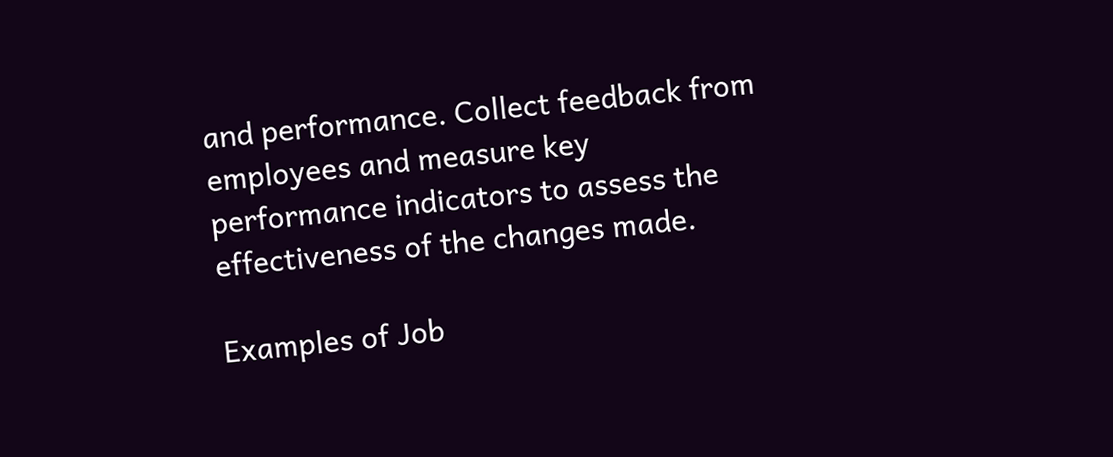and performance. Collect feedback from employees and measure key performance indicators to assess the effectiveness of the changes made.

Examples of Job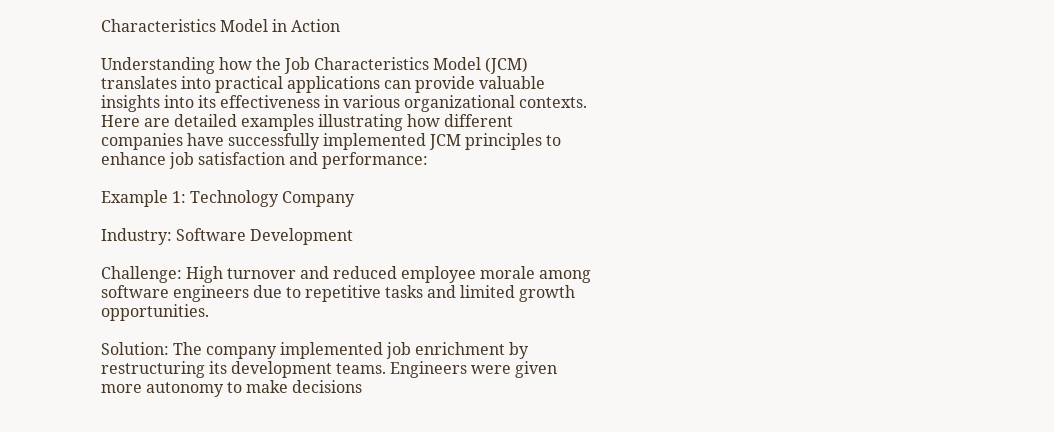Characteristics Model in Action

Understanding how the Job Characteristics Model (JCM) translates into practical applications can provide valuable insights into its effectiveness in various organizational contexts. Here are detailed examples illustrating how different companies have successfully implemented JCM principles to enhance job satisfaction and performance:

Example 1: Technology Company

Industry: Software Development

Challenge: High turnover and reduced employee morale among software engineers due to repetitive tasks and limited growth opportunities.

Solution: The company implemented job enrichment by restructuring its development teams. Engineers were given more autonomy to make decisions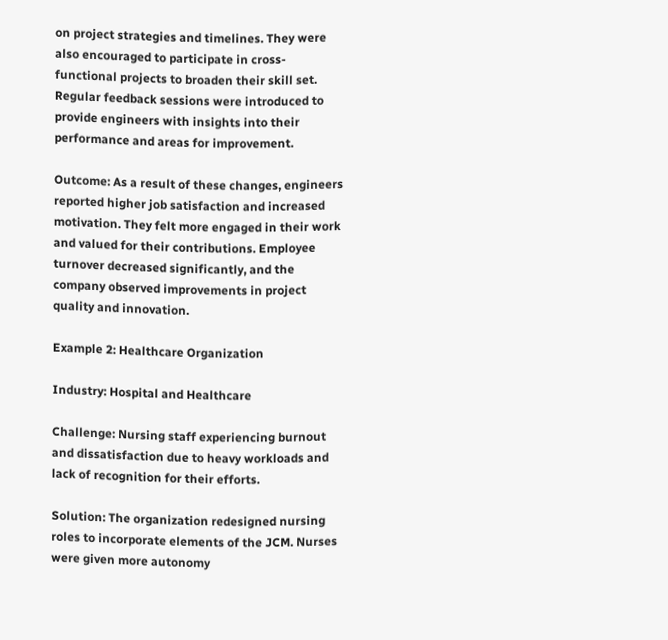on project strategies and timelines. They were also encouraged to participate in cross-functional projects to broaden their skill set. Regular feedback sessions were introduced to provide engineers with insights into their performance and areas for improvement.

Outcome: As a result of these changes, engineers reported higher job satisfaction and increased motivation. They felt more engaged in their work and valued for their contributions. Employee turnover decreased significantly, and the company observed improvements in project quality and innovation.

Example 2: Healthcare Organization

Industry: Hospital and Healthcare

Challenge: Nursing staff experiencing burnout and dissatisfaction due to heavy workloads and lack of recognition for their efforts.

Solution: The organization redesigned nursing roles to incorporate elements of the JCM. Nurses were given more autonomy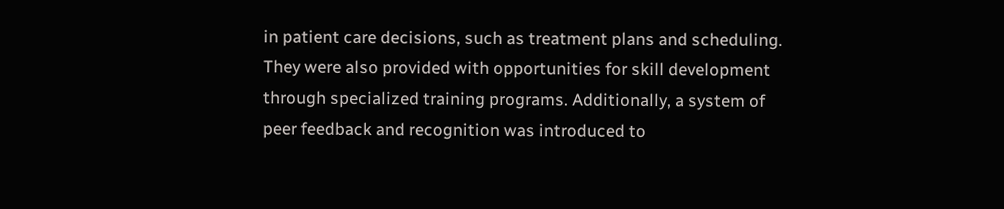in patient care decisions, such as treatment plans and scheduling. They were also provided with opportunities for skill development through specialized training programs. Additionally, a system of peer feedback and recognition was introduced to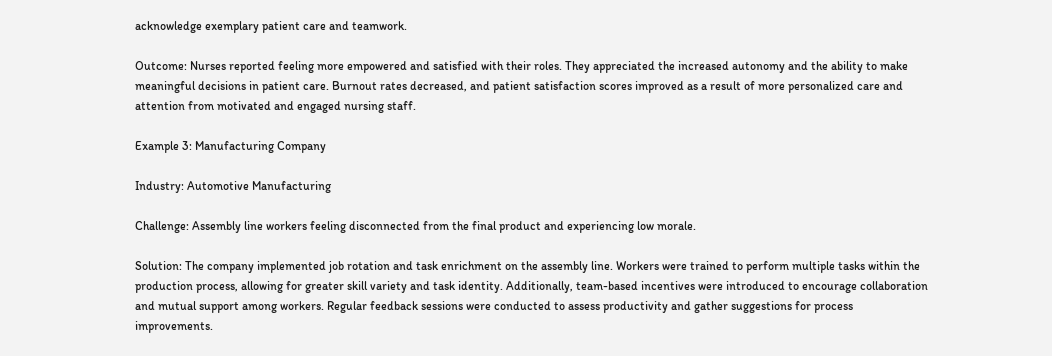acknowledge exemplary patient care and teamwork.

Outcome: Nurses reported feeling more empowered and satisfied with their roles. They appreciated the increased autonomy and the ability to make meaningful decisions in patient care. Burnout rates decreased, and patient satisfaction scores improved as a result of more personalized care and attention from motivated and engaged nursing staff.

Example 3: Manufacturing Company

Industry: Automotive Manufacturing

Challenge: Assembly line workers feeling disconnected from the final product and experiencing low morale.

Solution: The company implemented job rotation and task enrichment on the assembly line. Workers were trained to perform multiple tasks within the production process, allowing for greater skill variety and task identity. Additionally, team-based incentives were introduced to encourage collaboration and mutual support among workers. Regular feedback sessions were conducted to assess productivity and gather suggestions for process improvements.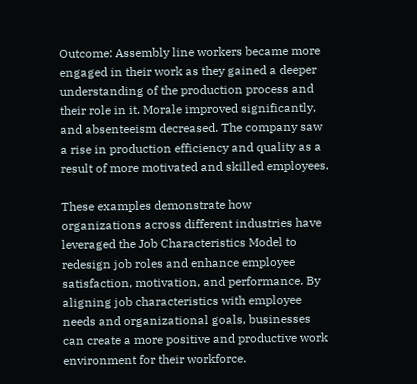Outcome: Assembly line workers became more engaged in their work as they gained a deeper understanding of the production process and their role in it. Morale improved significantly, and absenteeism decreased. The company saw a rise in production efficiency and quality as a result of more motivated and skilled employees.

These examples demonstrate how organizations across different industries have leveraged the Job Characteristics Model to redesign job roles and enhance employee satisfaction, motivation, and performance. By aligning job characteristics with employee needs and organizational goals, businesses can create a more positive and productive work environment for their workforce.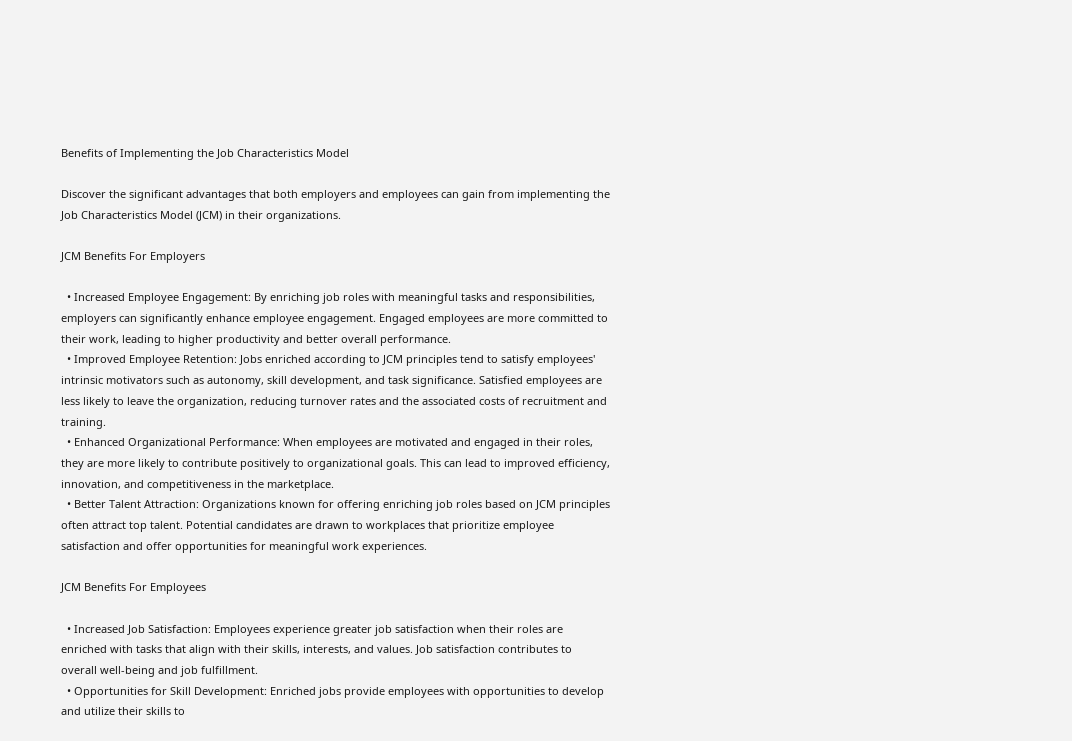Benefits of Implementing the Job Characteristics Model

Discover the significant advantages that both employers and employees can gain from implementing the Job Characteristics Model (JCM) in their organizations.

JCM Benefits For Employers

  • Increased Employee Engagement: By enriching job roles with meaningful tasks and responsibilities, employers can significantly enhance employee engagement. Engaged employees are more committed to their work, leading to higher productivity and better overall performance.
  • Improved Employee Retention: Jobs enriched according to JCM principles tend to satisfy employees' intrinsic motivators such as autonomy, skill development, and task significance. Satisfied employees are less likely to leave the organization, reducing turnover rates and the associated costs of recruitment and training.
  • Enhanced Organizational Performance: When employees are motivated and engaged in their roles, they are more likely to contribute positively to organizational goals. This can lead to improved efficiency, innovation, and competitiveness in the marketplace.
  • Better Talent Attraction: Organizations known for offering enriching job roles based on JCM principles often attract top talent. Potential candidates are drawn to workplaces that prioritize employee satisfaction and offer opportunities for meaningful work experiences.

JCM Benefits For Employees

  • Increased Job Satisfaction: Employees experience greater job satisfaction when their roles are enriched with tasks that align with their skills, interests, and values. Job satisfaction contributes to overall well-being and job fulfillment.
  • Opportunities for Skill Development: Enriched jobs provide employees with opportunities to develop and utilize their skills to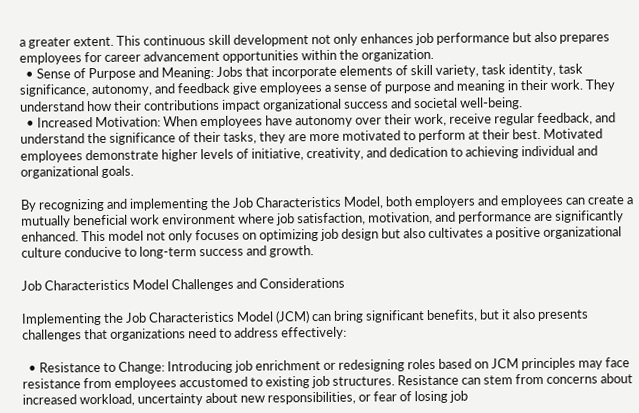a greater extent. This continuous skill development not only enhances job performance but also prepares employees for career advancement opportunities within the organization.
  • Sense of Purpose and Meaning: Jobs that incorporate elements of skill variety, task identity, task significance, autonomy, and feedback give employees a sense of purpose and meaning in their work. They understand how their contributions impact organizational success and societal well-being.
  • Increased Motivation: When employees have autonomy over their work, receive regular feedback, and understand the significance of their tasks, they are more motivated to perform at their best. Motivated employees demonstrate higher levels of initiative, creativity, and dedication to achieving individual and organizational goals.

By recognizing and implementing the Job Characteristics Model, both employers and employees can create a mutually beneficial work environment where job satisfaction, motivation, and performance are significantly enhanced. This model not only focuses on optimizing job design but also cultivates a positive organizational culture conducive to long-term success and growth.

Job Characteristics Model Challenges and Considerations

Implementing the Job Characteristics Model (JCM) can bring significant benefits, but it also presents challenges that organizations need to address effectively:

  • Resistance to Change: Introducing job enrichment or redesigning roles based on JCM principles may face resistance from employees accustomed to existing job structures. Resistance can stem from concerns about increased workload, uncertainty about new responsibilities, or fear of losing job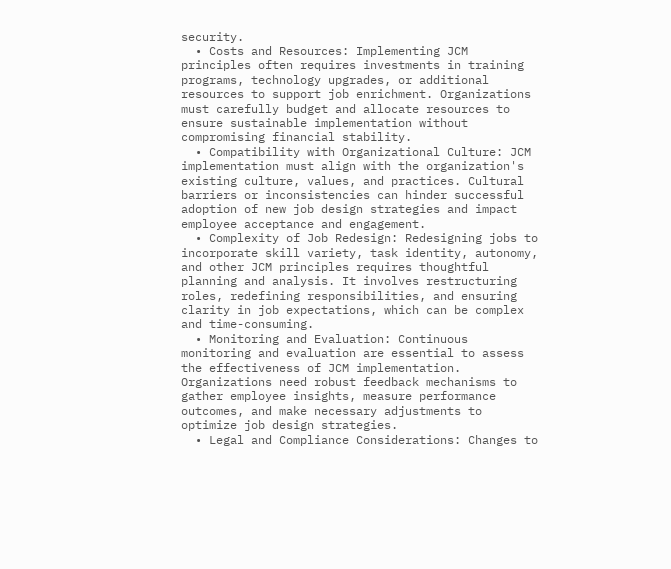security.
  • Costs and Resources: Implementing JCM principles often requires investments in training programs, technology upgrades, or additional resources to support job enrichment. Organizations must carefully budget and allocate resources to ensure sustainable implementation without compromising financial stability.
  • Compatibility with Organizational Culture: JCM implementation must align with the organization's existing culture, values, and practices. Cultural barriers or inconsistencies can hinder successful adoption of new job design strategies and impact employee acceptance and engagement.
  • Complexity of Job Redesign: Redesigning jobs to incorporate skill variety, task identity, autonomy, and other JCM principles requires thoughtful planning and analysis. It involves restructuring roles, redefining responsibilities, and ensuring clarity in job expectations, which can be complex and time-consuming.
  • Monitoring and Evaluation: Continuous monitoring and evaluation are essential to assess the effectiveness of JCM implementation. Organizations need robust feedback mechanisms to gather employee insights, measure performance outcomes, and make necessary adjustments to optimize job design strategies.
  • Legal and Compliance Considerations: Changes to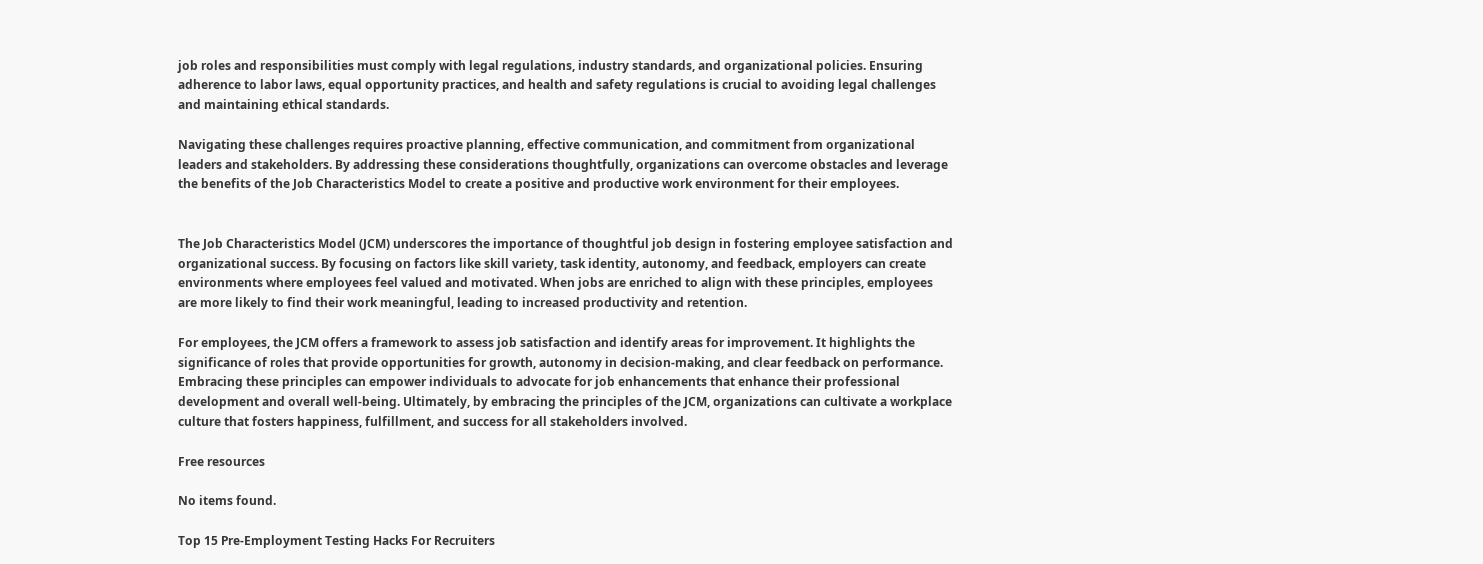job roles and responsibilities must comply with legal regulations, industry standards, and organizational policies. Ensuring adherence to labor laws, equal opportunity practices, and health and safety regulations is crucial to avoiding legal challenges and maintaining ethical standards.

Navigating these challenges requires proactive planning, effective communication, and commitment from organizational leaders and stakeholders. By addressing these considerations thoughtfully, organizations can overcome obstacles and leverage the benefits of the Job Characteristics Model to create a positive and productive work environment for their employees.


The Job Characteristics Model (JCM) underscores the importance of thoughtful job design in fostering employee satisfaction and organizational success. By focusing on factors like skill variety, task identity, autonomy, and feedback, employers can create environments where employees feel valued and motivated. When jobs are enriched to align with these principles, employees are more likely to find their work meaningful, leading to increased productivity and retention.

For employees, the JCM offers a framework to assess job satisfaction and identify areas for improvement. It highlights the significance of roles that provide opportunities for growth, autonomy in decision-making, and clear feedback on performance. Embracing these principles can empower individuals to advocate for job enhancements that enhance their professional development and overall well-being. Ultimately, by embracing the principles of the JCM, organizations can cultivate a workplace culture that fosters happiness, fulfillment, and success for all stakeholders involved.

Free resources

No items found.

Top 15 Pre-Employment Testing Hacks For Recruiters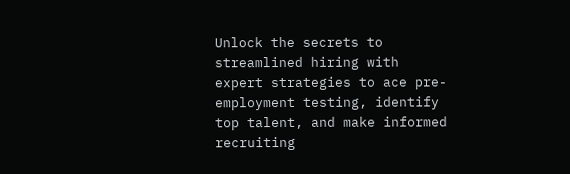Unlock the secrets to streamlined hiring with expert strategies to ace pre-employment testing, identify top talent, and make informed recruiting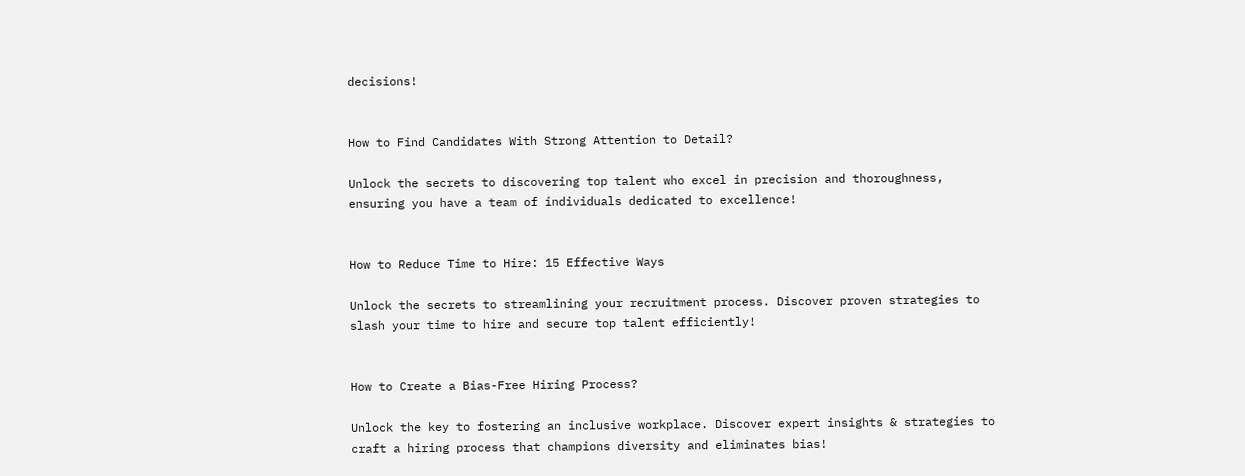decisions!


How to Find Candidates With Strong Attention to Detail?

Unlock the secrets to discovering top talent who excel in precision and thoroughness, ensuring you have a team of individuals dedicated to excellence!


How to Reduce Time to Hire: 15 Effective Ways

Unlock the secrets to streamlining your recruitment process. Discover proven strategies to slash your time to hire and secure top talent efficiently!


How to Create a Bias-Free Hiring Process?

Unlock the key to fostering an inclusive workplace. Discover expert insights & strategies to craft a hiring process that champions diversity and eliminates bias!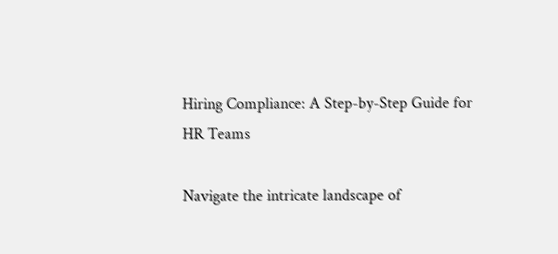Hiring Compliance: A Step-by-Step Guide for HR Teams

Navigate the intricate landscape of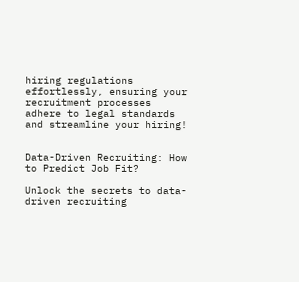hiring regulations effortlessly, ensuring your recruitment processes adhere to legal standards and streamline your hiring!


Data-Driven Recruiting: How to Predict Job Fit?

Unlock the secrets to data-driven recruiting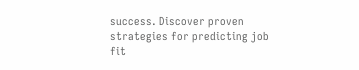success. Discover proven strategies for predicting job fit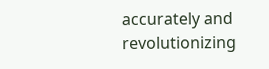accurately and revolutionizing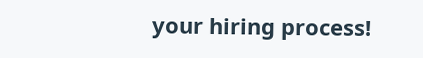your hiring process!